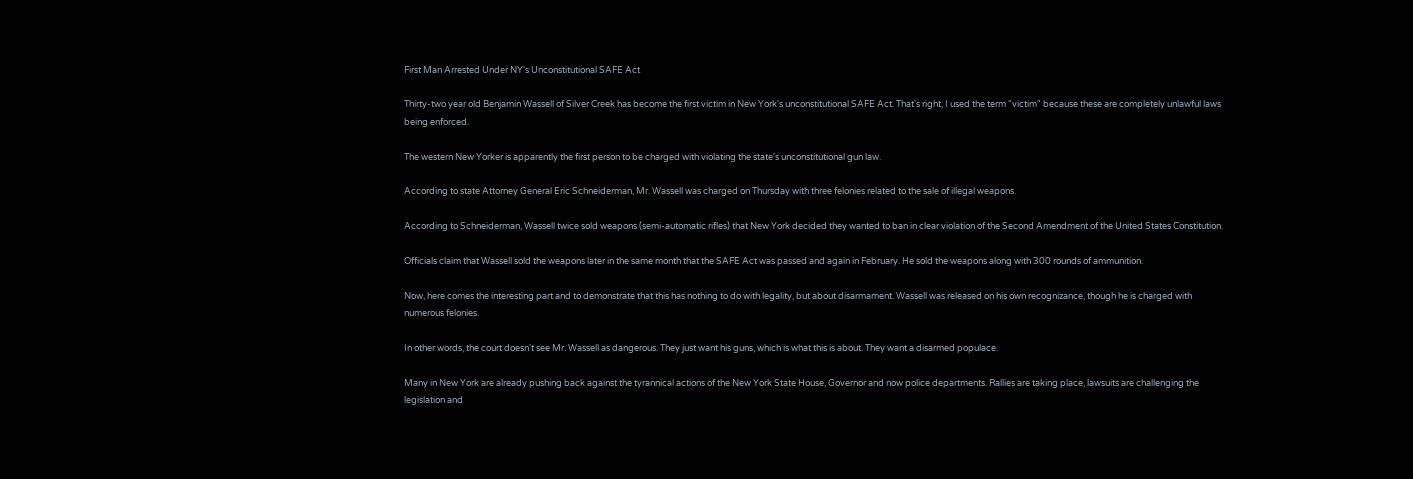First Man Arrested Under NY's Unconstitutional SAFE Act

Thirty-two year old Benjamin Wassell of Silver Creek has become the first victim in New York's unconstitutional SAFE Act. That's right, I used the term "victim" because these are completely unlawful laws being enforced.

The western New Yorker is apparently the first person to be charged with violating the state's unconstitutional gun law.

According to state Attorney General Eric Schneiderman, Mr. Wassell was charged on Thursday with three felonies related to the sale of illegal weapons.

According to Schneiderman, Wassell twice sold weapons (semi-automatic rifles) that New York decided they wanted to ban in clear violation of the Second Amendment of the United States Constitution.

Officials claim that Wassell sold the weapons later in the same month that the SAFE Act was passed and again in February. He sold the weapons along with 300 rounds of ammunition.

Now, here comes the interesting part and to demonstrate that this has nothing to do with legality, but about disarmament. Wassell was released on his own recognizance, though he is charged with numerous felonies.

In other words, the court doesn't see Mr. Wassell as dangerous. They just want his guns, which is what this is about. They want a disarmed populace.

Many in New York are already pushing back against the tyrannical actions of the New York State House, Governor and now police departments. Rallies are taking place, lawsuits are challenging the legislation and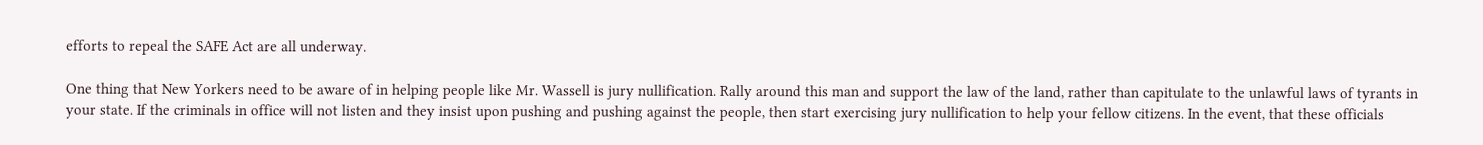efforts to repeal the SAFE Act are all underway.

One thing that New Yorkers need to be aware of in helping people like Mr. Wassell is jury nullification. Rally around this man and support the law of the land, rather than capitulate to the unlawful laws of tyrants in your state. If the criminals in office will not listen and they insist upon pushing and pushing against the people, then start exercising jury nullification to help your fellow citizens. In the event, that these officials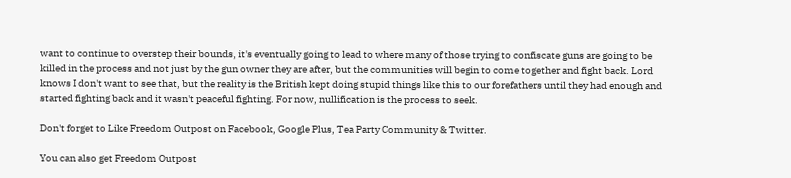want to continue to overstep their bounds, it's eventually going to lead to where many of those trying to confiscate guns are going to be killed in the process and not just by the gun owner they are after, but the communities will begin to come together and fight back. Lord knows I don't want to see that, but the reality is the British kept doing stupid things like this to our forefathers until they had enough and started fighting back and it wasn't peaceful fighting. For now, nullification is the process to seek.

Don't forget to Like Freedom Outpost on Facebook, Google Plus, Tea Party Community & Twitter.

You can also get Freedom Outpost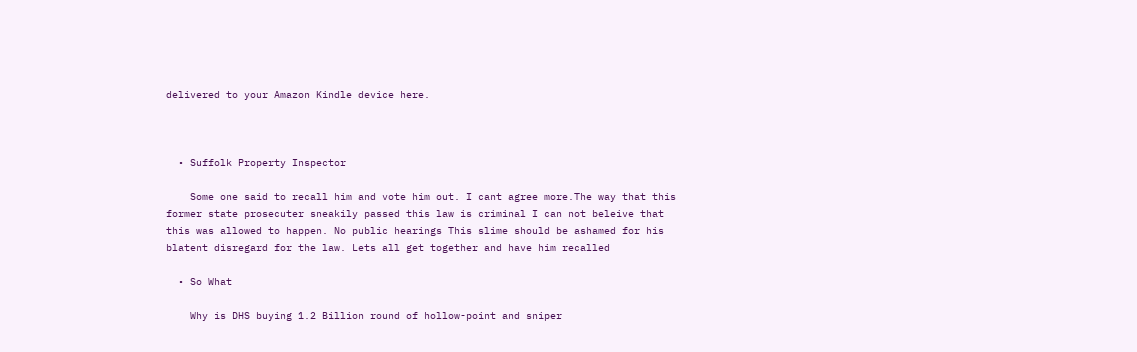delivered to your Amazon Kindle device here.



  • Suffolk Property Inspector

    Some one said to recall him and vote him out. I cant agree more.The way that this former state prosecuter sneakily passed this law is criminal I can not beleive that this was allowed to happen. No public hearings This slime should be ashamed for his blatent disregard for the law. Lets all get together and have him recalled

  • So What

    Why is DHS buying 1.2 Billion round of hollow-point and sniper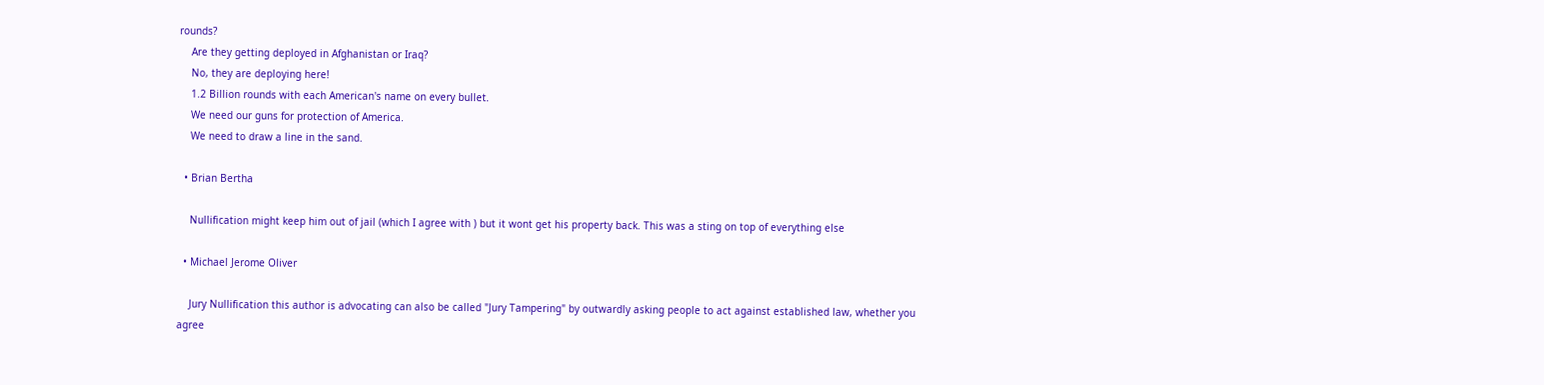rounds?
    Are they getting deployed in Afghanistan or Iraq?
    No, they are deploying here!
    1.2 Billion rounds with each American's name on every bullet.
    We need our guns for protection of America.
    We need to draw a line in the sand.

  • Brian Bertha

    Nullification might keep him out of jail (which I agree with ) but it wont get his property back. This was a sting on top of everything else

  • Michael Jerome Oliver

    Jury Nullification this author is advocating can also be called "Jury Tampering" by outwardly asking people to act against established law, whether you agree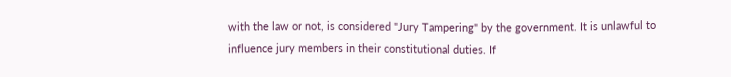with the law or not, is considered "Jury Tampering" by the government. It is unlawful to influence jury members in their constitutional duties. If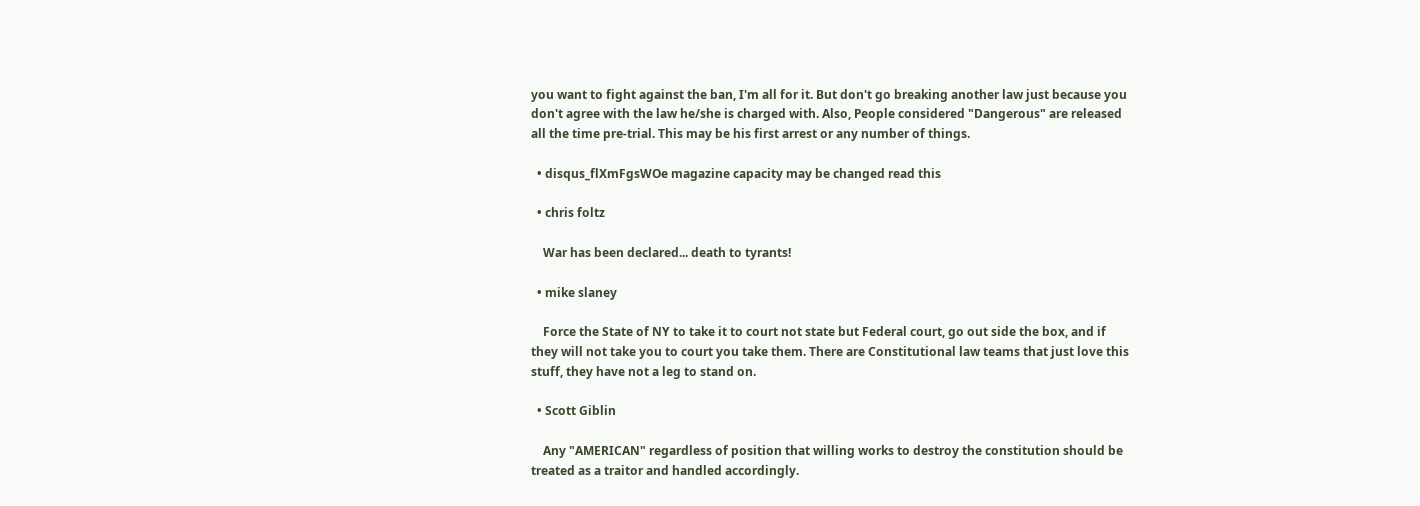you want to fight against the ban, I'm all for it. But don't go breaking another law just because you don't agree with the law he/she is charged with. Also, People considered "Dangerous" are released all the time pre-trial. This may be his first arrest or any number of things.

  • disqus_flXmFgsWOe magazine capacity may be changed read this

  • chris foltz

    War has been declared... death to tyrants!

  • mike slaney

    Force the State of NY to take it to court not state but Federal court, go out side the box, and if they will not take you to court you take them. There are Constitutional law teams that just love this stuff, they have not a leg to stand on.

  • Scott Giblin

    Any "AMERICAN" regardless of position that willing works to destroy the constitution should be treated as a traitor and handled accordingly.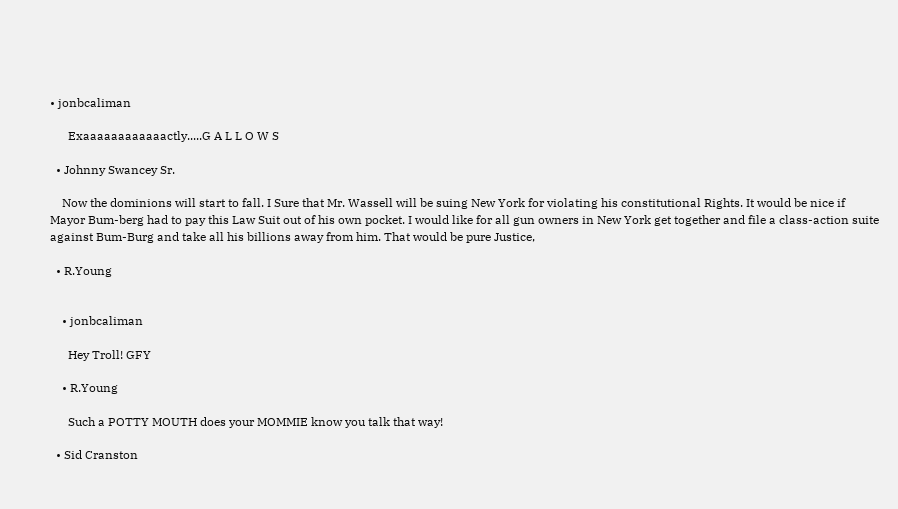• jonbcaliman

      Exaaaaaaaaaaaactly.....G A L L O W S

  • Johnny Swancey Sr.

    Now the dominions will start to fall. I Sure that Mr. Wassell will be suing New York for violating his constitutional Rights. It would be nice if Mayor Bum-berg had to pay this Law Suit out of his own pocket. I would like for all gun owners in New York get together and file a class-action suite against Bum-Burg and take all his billions away from him. That would be pure Justice,

  • R.Young


    • jonbcaliman

      Hey Troll! GFY

    • R.Young

      Such a POTTY MOUTH does your MOMMIE know you talk that way!

  • Sid Cranston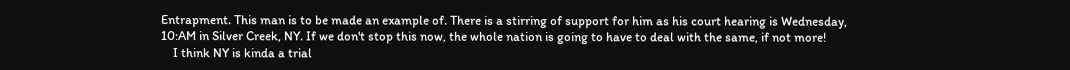Entrapment. This man is to be made an example of. There is a stirring of support for him as his court hearing is Wednesday, 10:AM in Silver Creek, NY. If we don't stop this now, the whole nation is going to have to deal with the same, if not more!
    I think NY is kinda a trial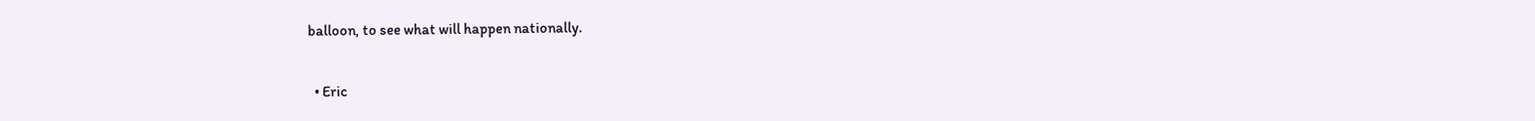balloon, to see what will happen nationally.

  • Eric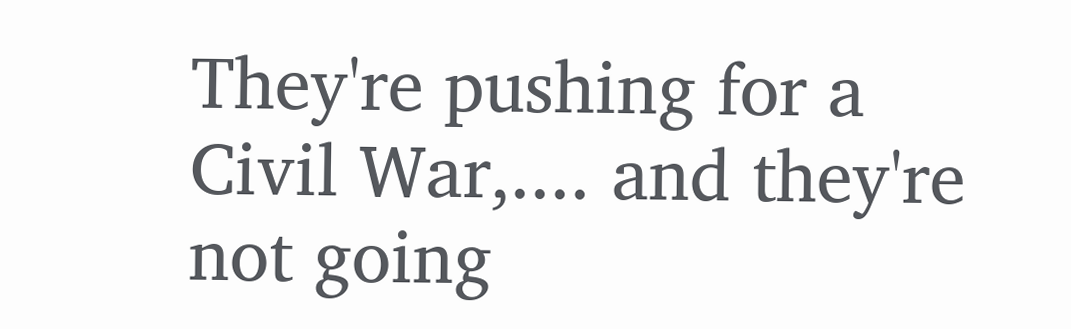They're pushing for a Civil War,.... and they're not going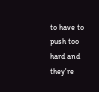to have to push too hard and they're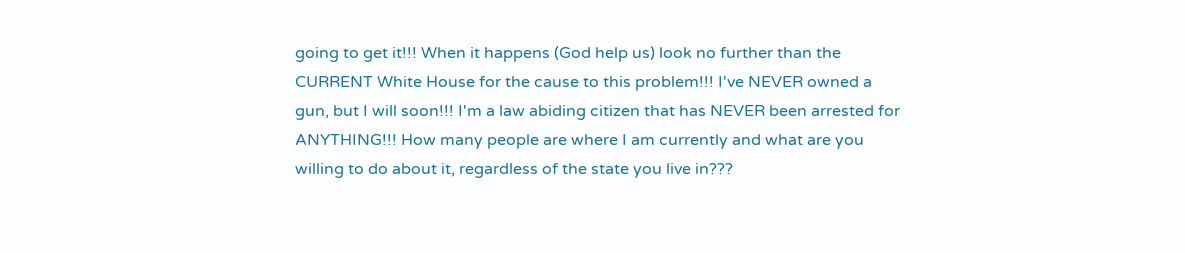going to get it!!! When it happens (God help us) look no further than the CURRENT White House for the cause to this problem!!! I've NEVER owned a gun, but I will soon!!! I'm a law abiding citizen that has NEVER been arrested for ANYTHING!!! How many people are where I am currently and what are you willing to do about it, regardless of the state you live in???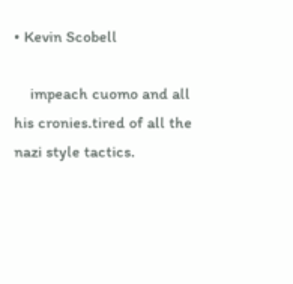• Kevin Scobell

    impeach cuomo and all his cronies.tired of all the nazi style tactics.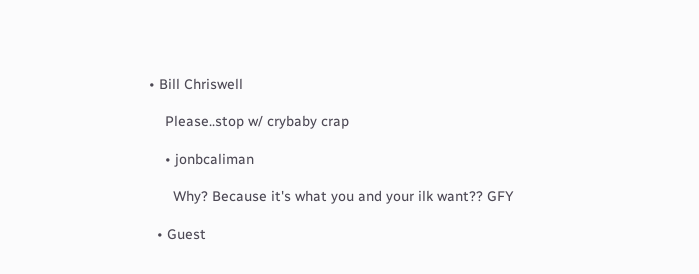• Bill Chriswell

    Please..stop w/ crybaby crap

    • jonbcaliman

      Why? Because it's what you and your ilk want?? GFY

  • Guest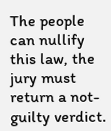The people can nullify this law, the jury must return a not-guilty verdict.